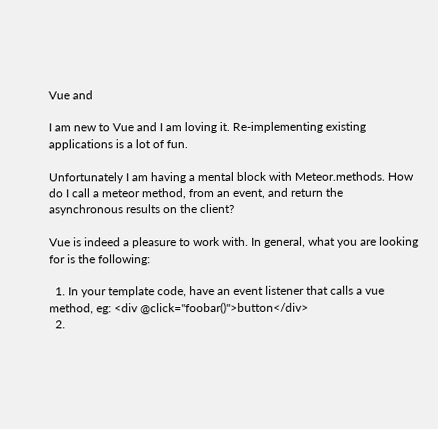Vue and

I am new to Vue and I am loving it. Re-implementing existing applications is a lot of fun.

Unfortunately I am having a mental block with Meteor.methods. How do I call a meteor method, from an event, and return the asynchronous results on the client?

Vue is indeed a pleasure to work with. In general, what you are looking for is the following:

  1. In your template code, have an event listener that calls a vue method, eg: <div @click="foobar()">button</div>
  2.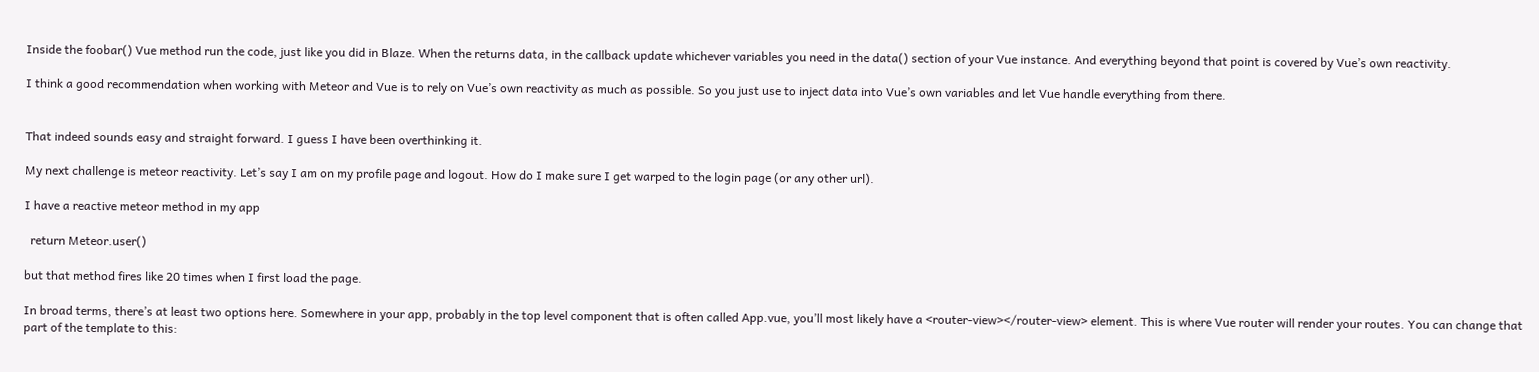Inside the foobar() Vue method run the code, just like you did in Blaze. When the returns data, in the callback update whichever variables you need in the data() section of your Vue instance. And everything beyond that point is covered by Vue’s own reactivity.

I think a good recommendation when working with Meteor and Vue is to rely on Vue’s own reactivity as much as possible. So you just use to inject data into Vue’s own variables and let Vue handle everything from there.


That indeed sounds easy and straight forward. I guess I have been overthinking it.

My next challenge is meteor reactivity. Let’s say I am on my profile page and logout. How do I make sure I get warped to the login page (or any other url).

I have a reactive meteor method in my app

  return Meteor.user()

but that method fires like 20 times when I first load the page.

In broad terms, there’s at least two options here. Somewhere in your app, probably in the top level component that is often called App.vue, you’ll most likely have a <router-view></router-view> element. This is where Vue router will render your routes. You can change that part of the template to this: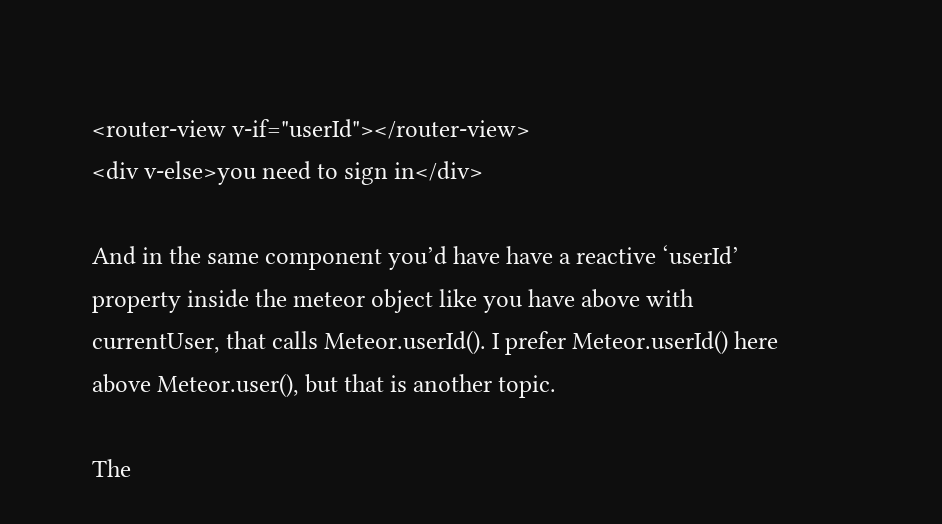<router-view v-if="userId"></router-view>
<div v-else>you need to sign in</div>

And in the same component you’d have have a reactive ‘userId’ property inside the meteor object like you have above with currentUser, that calls Meteor.userId(). I prefer Meteor.userId() here above Meteor.user(), but that is another topic.

The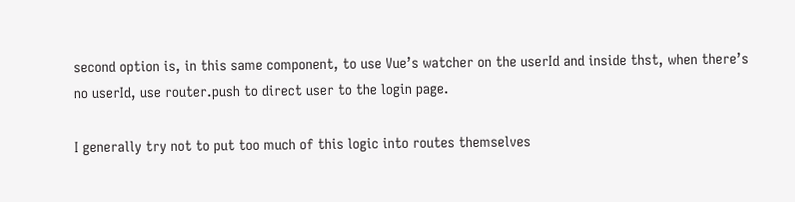second option is, in this same component, to use Vue’s watcher on the userId and inside thst, when there’s no userId, use router.push to direct user to the login page.

I generally try not to put too much of this logic into routes themselves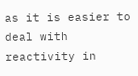as it is easier to deal with reactivity in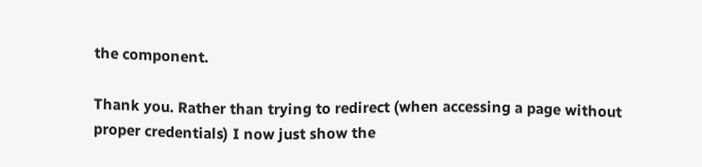the component.

Thank you. Rather than trying to redirect (when accessing a page without proper credentials) I now just show the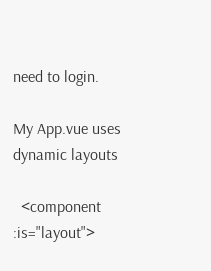need to login.

My App.vue uses dynamic layouts

  <component :is="layout">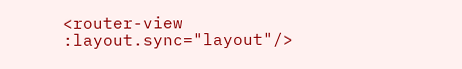<router-view :layout.sync="layout"/>